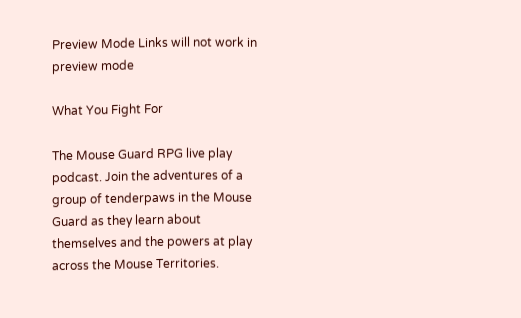Preview Mode Links will not work in preview mode

What You Fight For

The Mouse Guard RPG live play podcast. Join the adventures of a group of tenderpaws in the Mouse Guard as they learn about themselves and the powers at play across the Mouse Territories.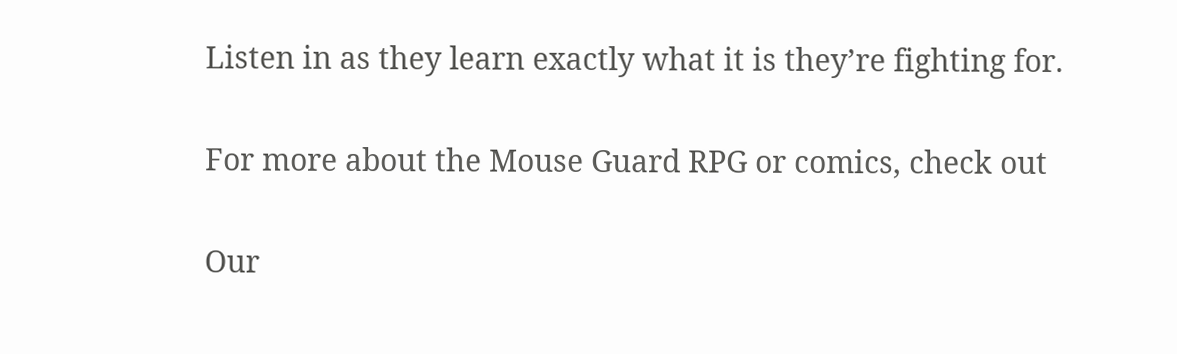Listen in as they learn exactly what it is they’re fighting for.


For more about the Mouse Guard RPG or comics, check out


Our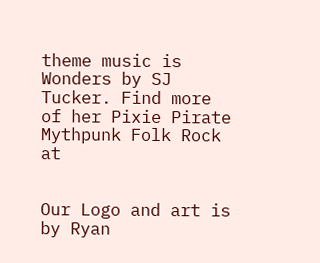theme music is Wonders by SJ Tucker. Find more of her Pixie Pirate Mythpunk Folk Rock at


Our Logo and art is by Ryan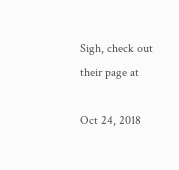Sigh, check out their page at

Oct 24, 2018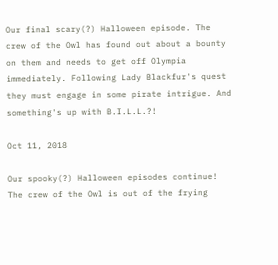Our final scary(?) Halloween episode. The crew of the Owl has found out about a bounty on them and needs to get off Olympia immediately. Following Lady Blackfur's quest they must engage in some pirate intrigue. And something's up with B.I.L.L.?!

Oct 11, 2018

Our spooky(?) Halloween episodes continue! The crew of the Owl is out of the frying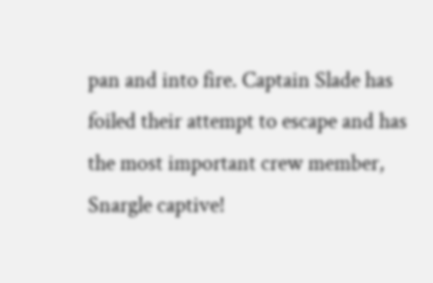pan and into fire. Captain Slade has foiled their attempt to escape and has the most important crew member, Snargle captive!